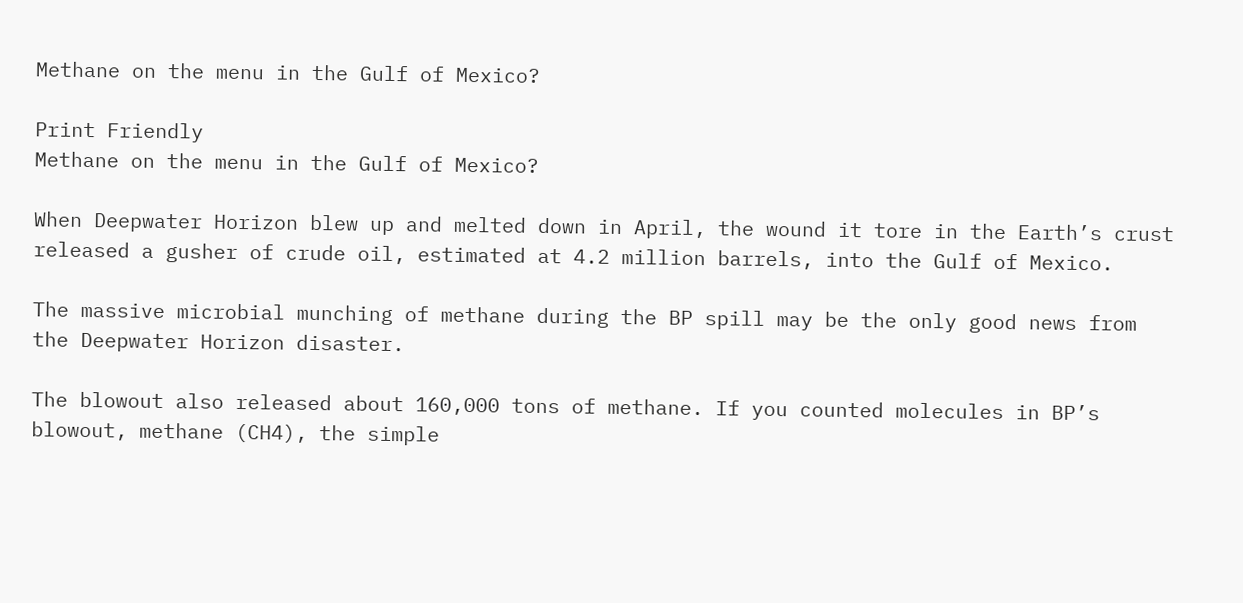Methane on the menu in the Gulf of Mexico?

Print Friendly
Methane on the menu in the Gulf of Mexico?

When Deepwater Horizon blew up and melted down in April, the wound it tore in the Earth’s crust released a gusher of crude oil, estimated at 4.2 million barrels, into the Gulf of Mexico.

The massive microbial munching of methane during the BP spill may be the only good news from the Deepwater Horizon disaster.

The blowout also released about 160,000 tons of methane. If you counted molecules in BP’s blowout, methane (CH4), the simple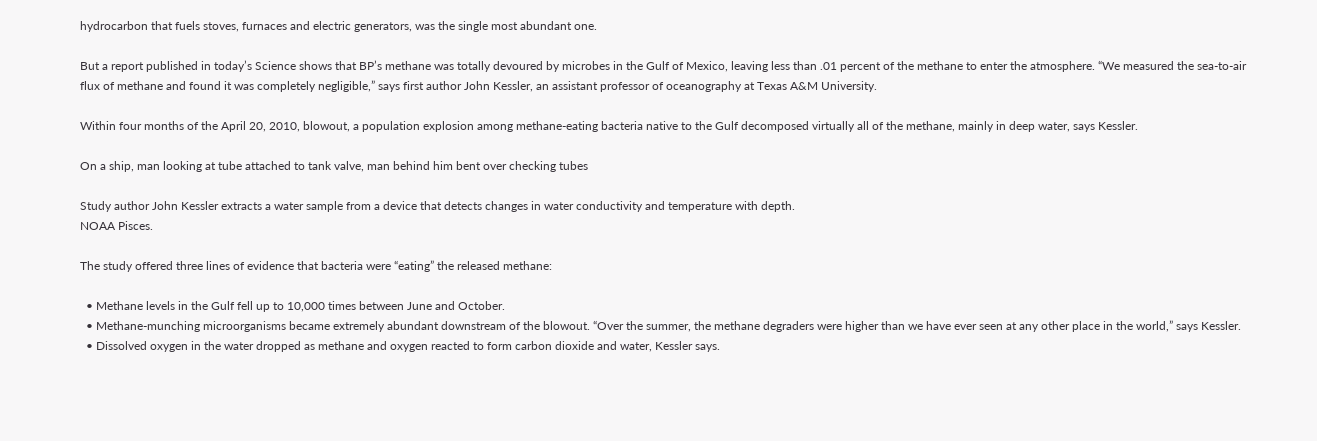hydrocarbon that fuels stoves, furnaces and electric generators, was the single most abundant one.

But a report published in today’s Science shows that BP’s methane was totally devoured by microbes in the Gulf of Mexico, leaving less than .01 percent of the methane to enter the atmosphere. “We measured the sea-to-air flux of methane and found it was completely negligible,” says first author John Kessler, an assistant professor of oceanography at Texas A&M University.

Within four months of the April 20, 2010, blowout, a population explosion among methane-eating bacteria native to the Gulf decomposed virtually all of the methane, mainly in deep water, says Kessler.

On a ship, man looking at tube attached to tank valve, man behind him bent over checking tubes

Study author John Kessler extracts a water sample from a device that detects changes in water conductivity and temperature with depth.
NOAA Pisces.

The study offered three lines of evidence that bacteria were “eating” the released methane:

  • Methane levels in the Gulf fell up to 10,000 times between June and October.
  • Methane-munching microorganisms became extremely abundant downstream of the blowout. “Over the summer, the methane degraders were higher than we have ever seen at any other place in the world,” says Kessler.
  • Dissolved oxygen in the water dropped as methane and oxygen reacted to form carbon dioxide and water, Kessler says.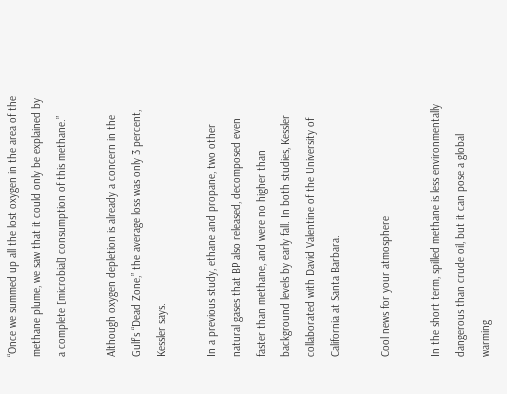“Once we summed up all the lost oxygen in the area of the methane plume, we saw that it could only be explained by a complete [microbial] consumption of this methane.”

Although oxygen depletion is already a concern in the Gulf’s “Dead Zone,” the average loss was only 3 percent, Kessler says.

In a previous study, ethane and propane, two other natural gases that BP also released, decomposed even faster than methane, and were no higher than background levels by early fall. In both studies, Kessler collaborated with David Valentine of the University of California at Santa Barbara.

Cool news for your atmosphere

In the short term, spilled methane is less environmentally dangerous than crude oil, but it can pose a global warming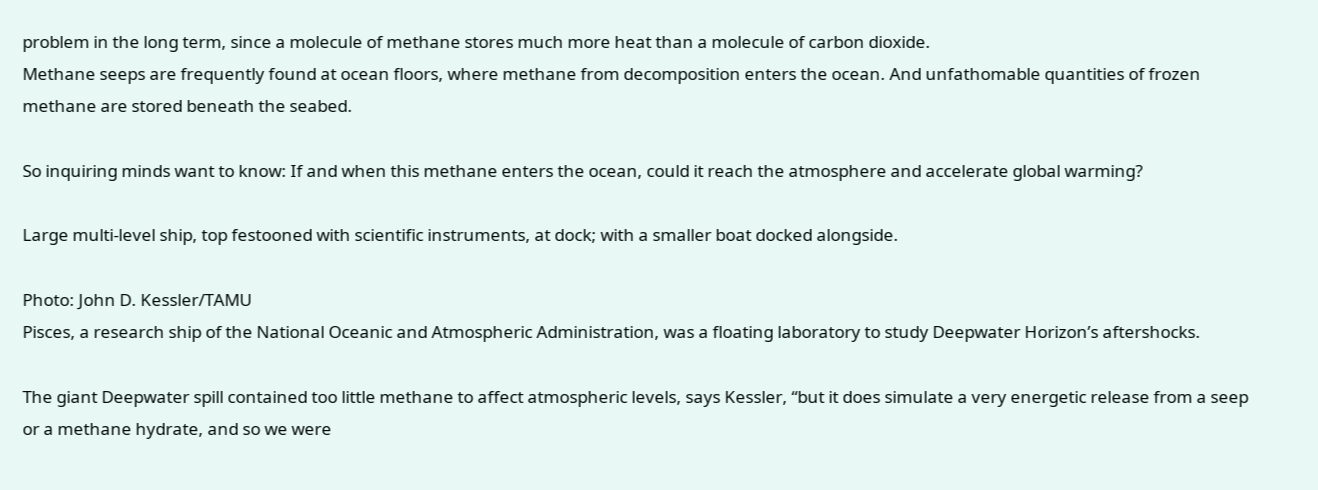problem in the long term, since a molecule of methane stores much more heat than a molecule of carbon dioxide.
Methane seeps are frequently found at ocean floors, where methane from decomposition enters the ocean. And unfathomable quantities of frozen methane are stored beneath the seabed.

So inquiring minds want to know: If and when this methane enters the ocean, could it reach the atmosphere and accelerate global warming?

Large multi-level ship, top festooned with scientific instruments, at dock; with a smaller boat docked alongside.

Photo: John D. Kessler/TAMU
Pisces, a research ship of the National Oceanic and Atmospheric Administration, was a floating laboratory to study Deepwater Horizon’s aftershocks.

The giant Deepwater spill contained too little methane to affect atmospheric levels, says Kessler, “but it does simulate a very energetic release from a seep or a methane hydrate, and so we were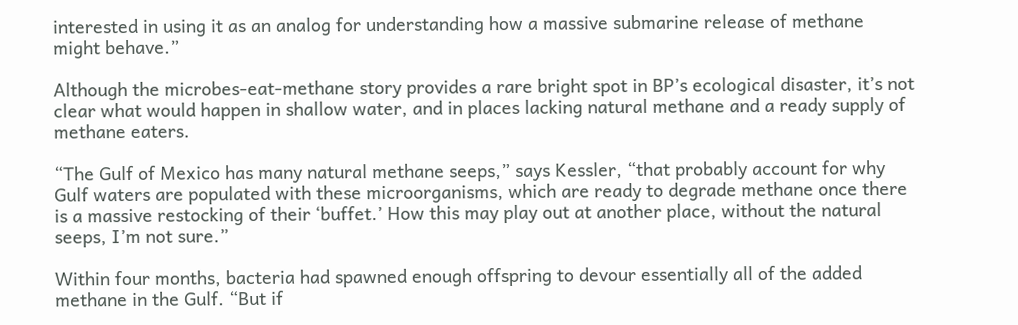interested in using it as an analog for understanding how a massive submarine release of methane might behave.”

Although the microbes-eat-methane story provides a rare bright spot in BP’s ecological disaster, it’s not clear what would happen in shallow water, and in places lacking natural methane and a ready supply of methane eaters.

“The Gulf of Mexico has many natural methane seeps,” says Kessler, “that probably account for why Gulf waters are populated with these microorganisms, which are ready to degrade methane once there is a massive restocking of their ‘buffet.’ How this may play out at another place, without the natural seeps, I’m not sure.”

Within four months, bacteria had spawned enough offspring to devour essentially all of the added methane in the Gulf. “But if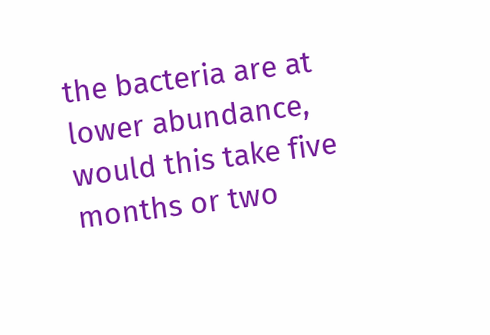the bacteria are at lower abundance, would this take five months or two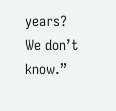years? We don’t know.”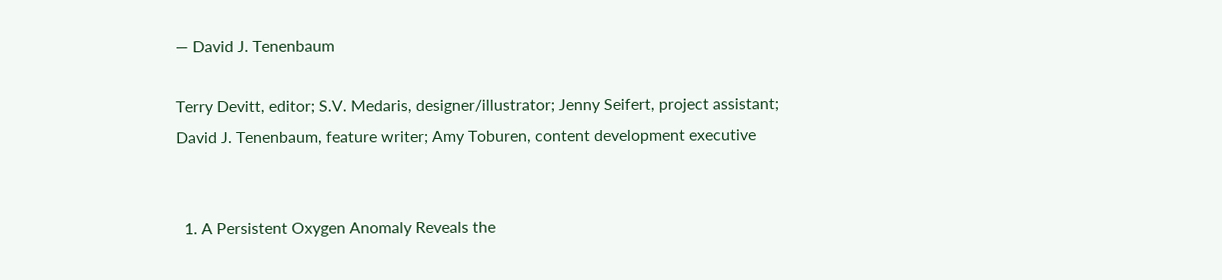— David J. Tenenbaum

Terry Devitt, editor; S.V. Medaris, designer/illustrator; Jenny Seifert, project assistant; David J. Tenenbaum, feature writer; Amy Toburen, content development executive


  1. A Persistent Oxygen Anomaly Reveals the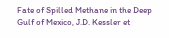Fate of Spilled Methane in the Deep Gulf of Mexico, J.D. Kessler et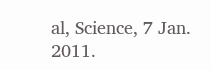al, Science, 7 Jan. 2011.